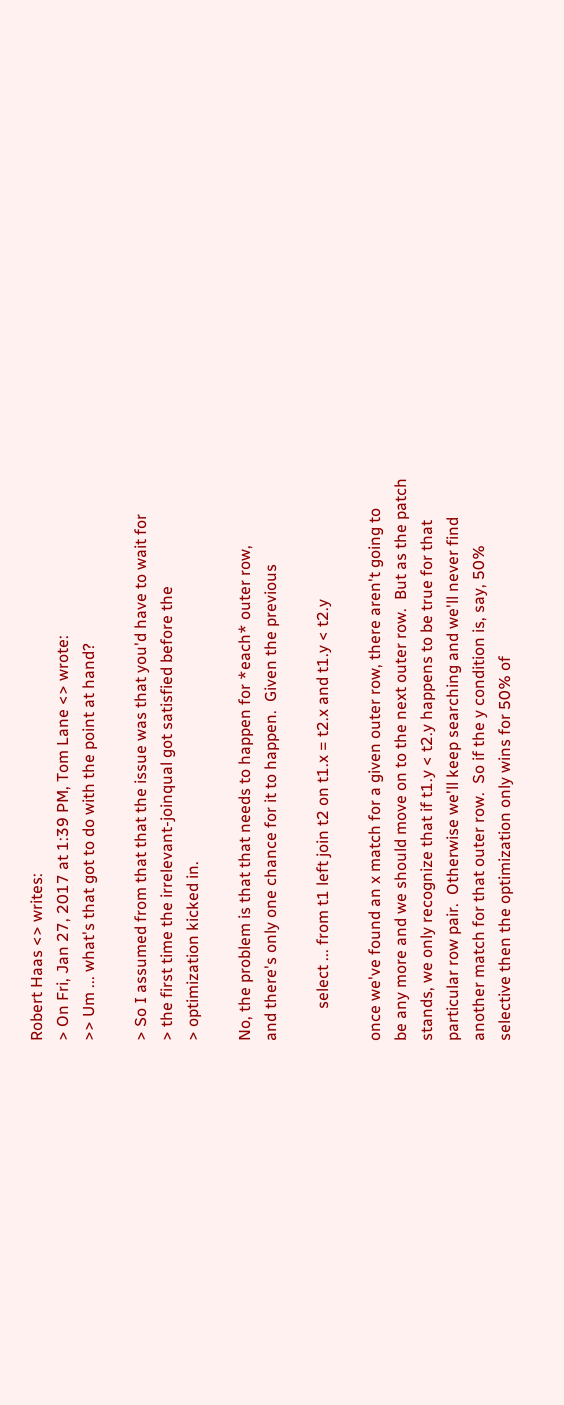Robert Haas <> writes:
> On Fri, Jan 27, 2017 at 1:39 PM, Tom Lane <> wrote:
>> Um ... what's that got to do with the point at hand?

> So I assumed from that that the issue was that you'd have to wait for
> the first time the irrelevant-joinqual got satisfied before the
> optimization kicked in.

No, the problem is that that needs to happen for *each* outer row,
and there's only one chance for it to happen.  Given the previous

        select ... from t1 left join t2 on t1.x = t2.x and t1.y < t2.y

once we've found an x match for a given outer row, there aren't going to
be any more and we should move on to the next outer row.  But as the patch
stands, we only recognize that if t1.y < t2.y happens to be true for that
particular row pair.  Otherwise we'll keep searching and we'll never find
another match for that outer row.  So if the y condition is, say, 50%
selective then the optimization only wins for 50% of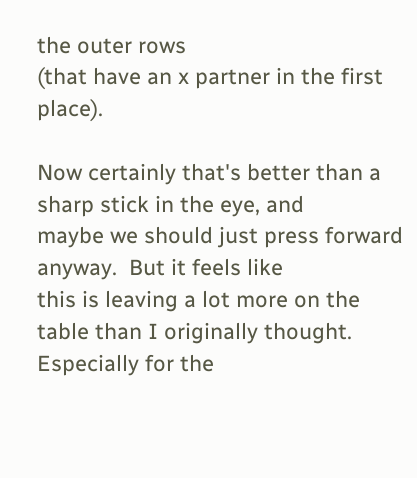the outer rows
(that have an x partner in the first place).

Now certainly that's better than a sharp stick in the eye, and
maybe we should just press forward anyway.  But it feels like
this is leaving a lot more on the table than I originally thought.
Especially for the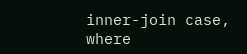inner-join case, where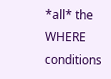*all* the WHERE conditions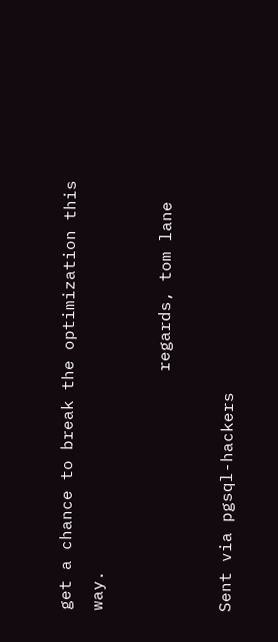get a chance to break the optimization this way.

                        regards, tom lane

Sent via pgsql-hackers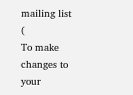mailing list (
To make changes to your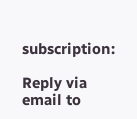subscription:

Reply via email to